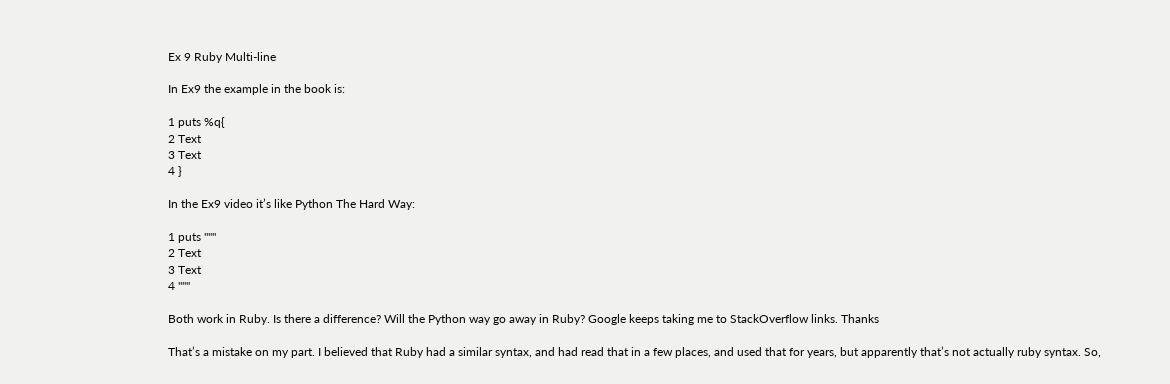Ex 9 Ruby Multi-line

In Ex9 the example in the book is:

1 puts %q{
2 Text
3 Text
4 }

In the Ex9 video it’s like Python The Hard Way:

1 puts """
2 Text
3 Text
4 """

Both work in Ruby. Is there a difference? Will the Python way go away in Ruby? Google keeps taking me to StackOverflow links. Thanks

That’s a mistake on my part. I believed that Ruby had a similar syntax, and had read that in a few places, and used that for years, but apparently that’s not actually ruby syntax. So,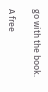go with the book.

A free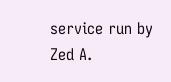service run by Zed A.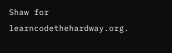Shaw for learncodethehardway.org.